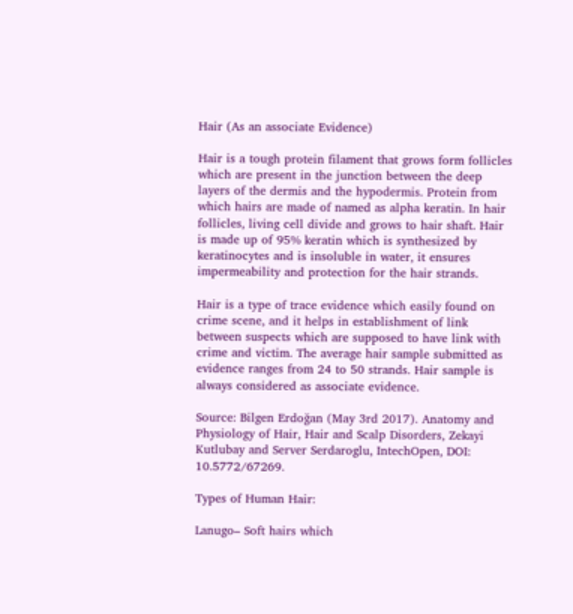Hair (As an associate Evidence)

Hair is a tough protein filament that grows form follicles which are present in the junction between the deep layers of the dermis and the hypodermis. Protein from which hairs are made of named as alpha keratin. In hair follicles, living cell divide and grows to hair shaft. Hair is made up of 95% keratin which is synthesized by keratinocytes and is insoluble in water, it ensures impermeability and protection for the hair strands.

Hair is a type of trace evidence which easily found on crime scene, and it helps in establishment of link between suspects which are supposed to have link with crime and victim. The average hair sample submitted as evidence ranges from 24 to 50 strands. Hair sample is always considered as associate evidence.

Source: Bilgen Erdoğan (May 3rd 2017). Anatomy and Physiology of Hair, Hair and Scalp Disorders, Zekayi Kutlubay and Server Serdaroglu, IntechOpen, DOI: 10.5772/67269.

Types of Human Hair:

Lanugo– Soft hairs which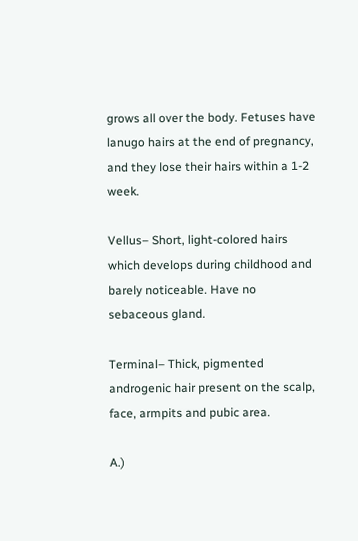grows all over the body. Fetuses have lanugo hairs at the end of pregnancy, and they lose their hairs within a 1-2 week.

Vellus– Short, light-colored hairs which develops during childhood and barely noticeable. Have no sebaceous gland.

Terminal– Thick, pigmented androgenic hair present on the scalp, face, armpits and pubic area.

A.)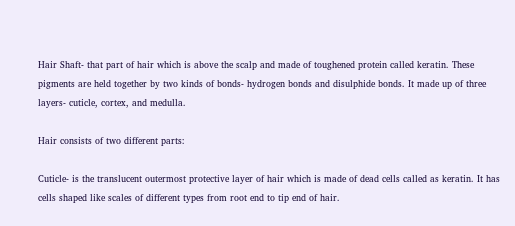Hair Shaft- that part of hair which is above the scalp and made of toughened protein called keratin. These pigments are held together by two kinds of bonds- hydrogen bonds and disulphide bonds. It made up of three layers- cuticle, cortex, and medulla.

Hair consists of two different parts:

Cuticle- is the translucent outermost protective layer of hair which is made of dead cells called as keratin. It has cells shaped like scales of different types from root end to tip end of hair.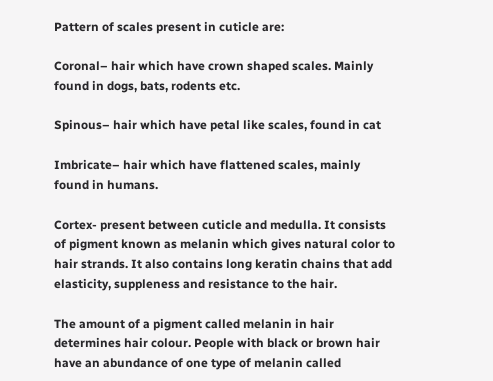Pattern of scales present in cuticle are:

Coronal– hair which have crown shaped scales. Mainly found in dogs, bats, rodents etc.

Spinous– hair which have petal like scales, found in cat

Imbricate– hair which have flattened scales, mainly found in humans.

Cortex- present between cuticle and medulla. It consists of pigment known as melanin which gives natural color to hair strands. It also contains long keratin chains that add elasticity, suppleness and resistance to the hair.

The amount of a pigment called melanin in hair determines hair colour. People with black or brown hair have an abundance of one type of melanin called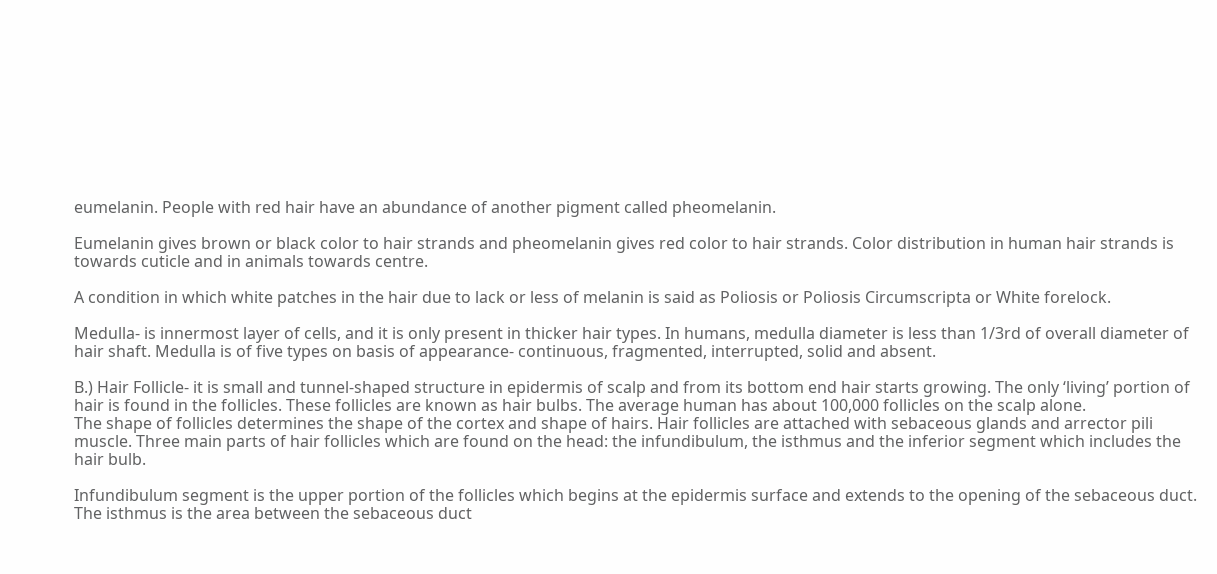eumelanin. People with red hair have an abundance of another pigment called pheomelanin.

Eumelanin gives brown or black color to hair strands and pheomelanin gives red color to hair strands. Color distribution in human hair strands is towards cuticle and in animals towards centre.

A condition in which white patches in the hair due to lack or less of melanin is said as Poliosis or Poliosis Circumscripta or White forelock.

Medulla- is innermost layer of cells, and it is only present in thicker hair types. In humans, medulla diameter is less than 1/3rd of overall diameter of hair shaft. Medulla is of five types on basis of appearance- continuous, fragmented, interrupted, solid and absent.

B.) Hair Follicle- it is small and tunnel-shaped structure in epidermis of scalp and from its bottom end hair starts growing. The only ‘living’ portion of hair is found in the follicles. These follicles are known as hair bulbs. The average human has about 100,000 follicles on the scalp alone.
The shape of follicles determines the shape of the cortex and shape of hairs. Hair follicles are attached with sebaceous glands and arrector pili muscle. Three main parts of hair follicles which are found on the head: the infundibulum, the isthmus and the inferior segment which includes the hair bulb.

Infundibulum segment is the upper portion of the follicles which begins at the epidermis surface and extends to the opening of the sebaceous duct. The isthmus is the area between the sebaceous duct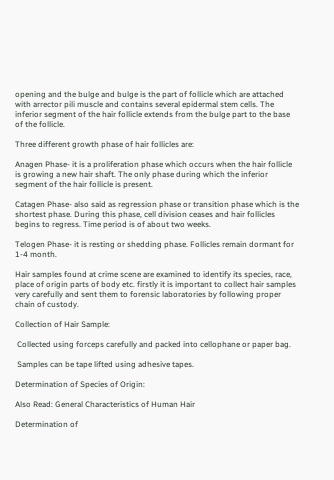opening and the bulge and bulge is the part of follicle which are attached with arrector pili muscle and contains several epidermal stem cells. The inferior segment of the hair follicle extends from the bulge part to the base of the follicle.

Three different growth phase of hair follicles are:

Anagen Phase- it is a proliferation phase which occurs when the hair follicle is growing a new hair shaft. The only phase during which the inferior segment of the hair follicle is present.

Catagen Phase- also said as regression phase or transition phase which is the shortest phase. During this phase, cell division ceases and hair follicles begins to regress. Time period is of about two weeks.

Telogen Phase- it is resting or shedding phase. Follicles remain dormant for 1-4 month.

Hair samples found at crime scene are examined to identify its species, race, place of origin parts of body etc. firstly it is important to collect hair samples very carefully and sent them to forensic laboratories by following proper chain of custody.

Collection of Hair Sample:

 Collected using forceps carefully and packed into cellophane or paper bag.

 Samples can be tape lifted using adhesive tapes.

Determination of Species of Origin:

Also Read: General Characteristics of Human Hair

Determination of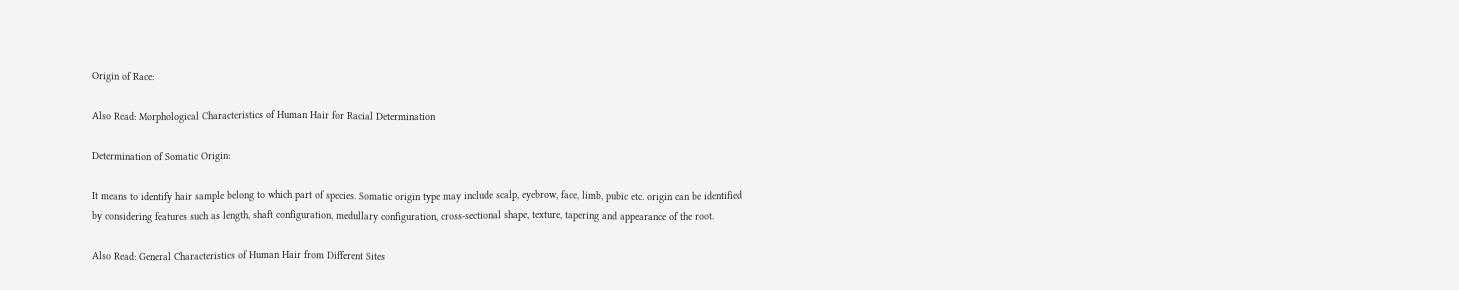Origin of Race:

Also Read: Morphological Characteristics of Human Hair for Racial Determination

Determination of Somatic Origin:

It means to identify hair sample belong to which part of species. Somatic origin type may include scalp, eyebrow, face, limb, pubic etc. origin can be identified by considering features such as length, shaft configuration, medullary configuration, cross-sectional shape, texture, tapering and appearance of the root.

Also Read: General Characteristics of Human Hair from Different Sites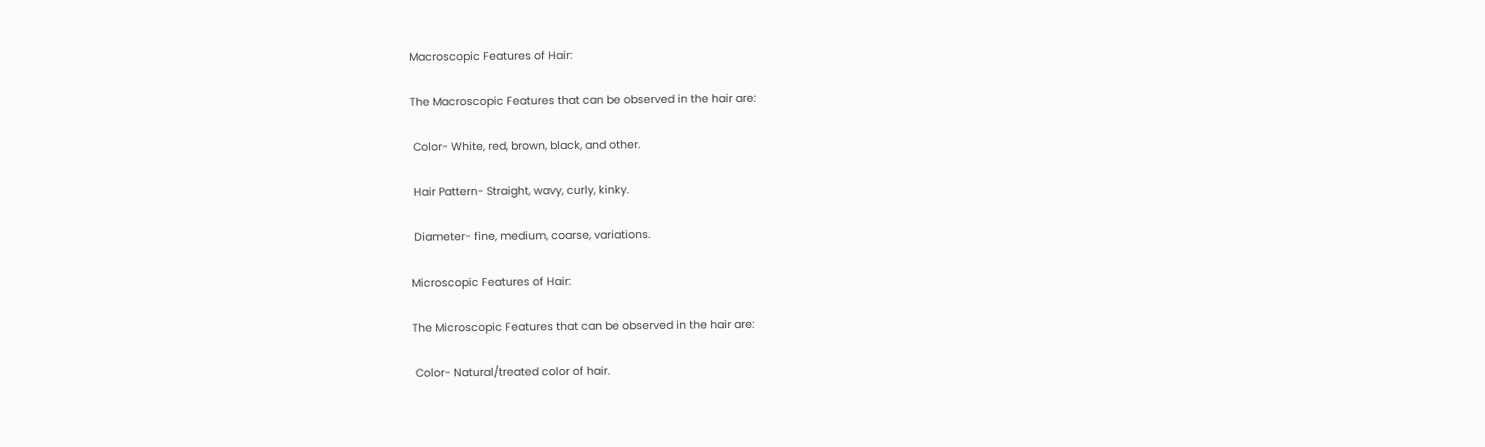Macroscopic Features of Hair:

The Macroscopic Features that can be observed in the hair are:

 Color- White, red, brown, black, and other.

 Hair Pattern- Straight, wavy, curly, kinky.

 Diameter- fine, medium, coarse, variations.

Microscopic Features of Hair:

The Microscopic Features that can be observed in the hair are:

 Color- Natural/treated color of hair.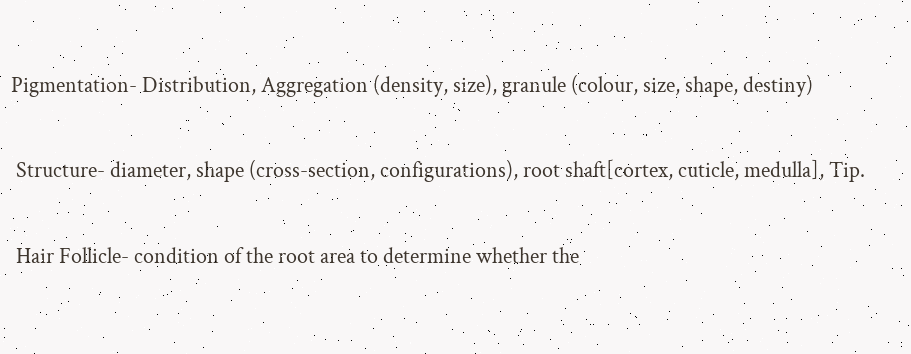Pigmentation- Distribution, Aggregation (density, size), granule (colour, size, shape, destiny)

 Structure- diameter, shape (cross-section, configurations), root shaft[cortex, cuticle, medulla], Tip.

 Hair Follicle- condition of the root area to determine whether the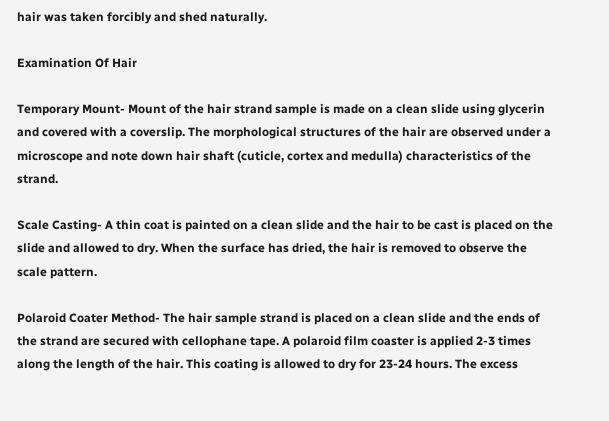hair was taken forcibly and shed naturally.

Examination Of Hair

Temporary Mount- Mount of the hair strand sample is made on a clean slide using glycerin and covered with a coverslip. The morphological structures of the hair are observed under a microscope and note down hair shaft (cuticle, cortex and medulla) characteristics of the strand.

Scale Casting- A thin coat is painted on a clean slide and the hair to be cast is placed on the slide and allowed to dry. When the surface has dried, the hair is removed to observe the scale pattern.

Polaroid Coater Method- The hair sample strand is placed on a clean slide and the ends of the strand are secured with cellophane tape. A polaroid film coaster is applied 2-3 times along the length of the hair. This coating is allowed to dry for 23-24 hours. The excess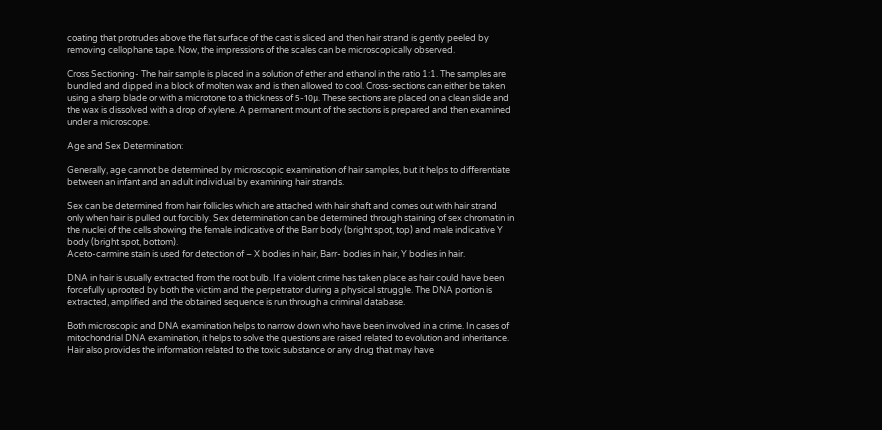coating that protrudes above the flat surface of the cast is sliced and then hair strand is gently peeled by removing cellophane tape. Now, the impressions of the scales can be microscopically observed.

Cross Sectioning- The hair sample is placed in a solution of ether and ethanol in the ratio 1:1. The samples are bundled and dipped in a block of molten wax and is then allowed to cool. Cross-sections can either be taken using a sharp blade or with a microtone to a thickness of 5-10μ. These sections are placed on a clean slide and the wax is dissolved with a drop of xylene. A permanent mount of the sections is prepared and then examined under a microscope.

Age and Sex Determination:

Generally, age cannot be determined by microscopic examination of hair samples, but it helps to differentiate between an infant and an adult individual by examining hair strands.

Sex can be determined from hair follicles which are attached with hair shaft and comes out with hair strand only when hair is pulled out forcibly. Sex determination can be determined through staining of sex chromatin in the nuclei of the cells showing the female indicative of the Barr body (bright spot, top) and male indicative Y body (bright spot, bottom).
Aceto-carmine stain is used for detection of – X bodies in hair, Barr- bodies in hair, Y bodies in hair.

DNA in hair is usually extracted from the root bulb. If a violent crime has taken place as hair could have been forcefully uprooted by both the victim and the perpetrator during a physical struggle. The DNA portion is extracted, amplified and the obtained sequence is run through a criminal database.

Both microscopic and DNA examination helps to narrow down who have been involved in a crime. In cases of mitochondrial DNA examination, it helps to solve the questions are raised related to evolution and inheritance. Hair also provides the information related to the toxic substance or any drug that may have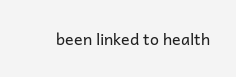been linked to health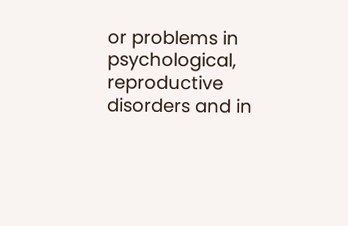or problems in psychological, reproductive disorders and in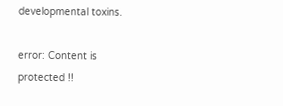developmental toxins.

error: Content is protected !!